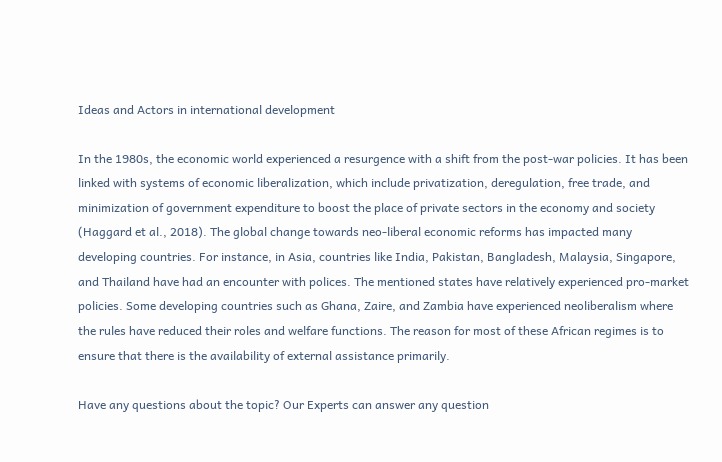Ideas and Actors in international development

In the 1980s, the economic world experienced a resurgence with a shift from the post-war policies. It has been linked with systems of economic liberalization, which include privatization, deregulation, free trade, and minimization of government expenditure to boost the place of private sectors in the economy and society (Haggard et al., 2018). The global change towards neo-liberal economic reforms has impacted many developing countries. For instance, in Asia, countries like India, Pakistan, Bangladesh, Malaysia, Singapore, and Thailand have had an encounter with polices. The mentioned states have relatively experienced pro-market policies. Some developing countries such as Ghana, Zaire, and Zambia have experienced neoliberalism where the rules have reduced their roles and welfare functions. The reason for most of these African regimes is to ensure that there is the availability of external assistance primarily.

Have any questions about the topic? Our Experts can answer any question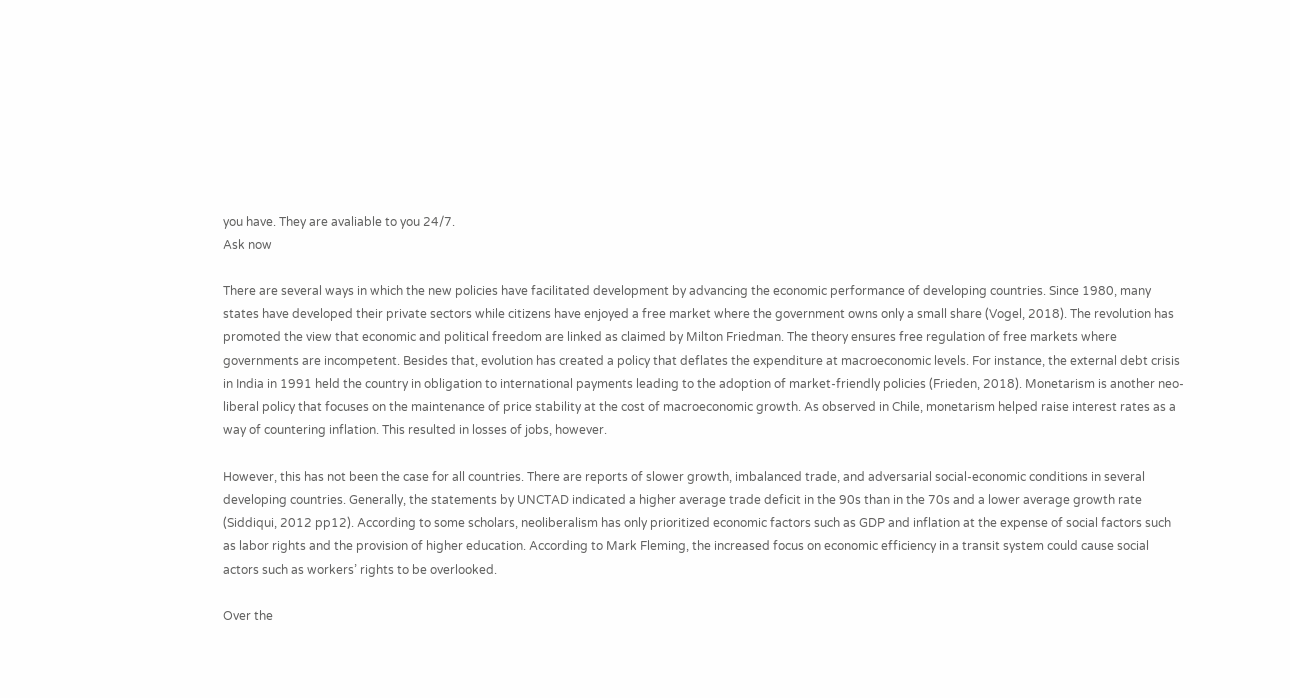you have. They are avaliable to you 24/7.
Ask now

There are several ways in which the new policies have facilitated development by advancing the economic performance of developing countries. Since 1980, many states have developed their private sectors while citizens have enjoyed a free market where the government owns only a small share (Vogel, 2018). The revolution has promoted the view that economic and political freedom are linked as claimed by Milton Friedman. The theory ensures free regulation of free markets where governments are incompetent. Besides that, evolution has created a policy that deflates the expenditure at macroeconomic levels. For instance, the external debt crisis in India in 1991 held the country in obligation to international payments leading to the adoption of market-friendly policies (Frieden, 2018). Monetarism is another neo-liberal policy that focuses on the maintenance of price stability at the cost of macroeconomic growth. As observed in Chile, monetarism helped raise interest rates as a way of countering inflation. This resulted in losses of jobs, however.

However, this has not been the case for all countries. There are reports of slower growth, imbalanced trade, and adversarial social-economic conditions in several developing countries. Generally, the statements by UNCTAD indicated a higher average trade deficit in the 90s than in the 70s and a lower average growth rate (Siddiqui, 2012 pp12). According to some scholars, neoliberalism has only prioritized economic factors such as GDP and inflation at the expense of social factors such as labor rights and the provision of higher education. According to Mark Fleming, the increased focus on economic efficiency in a transit system could cause social actors such as workers’ rights to be overlooked.

Over the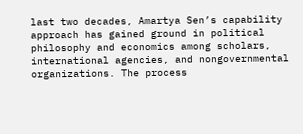last two decades, Amartya Sen’s capability approach has gained ground in political philosophy and economics among scholars, international agencies, and nongovernmental organizations. The process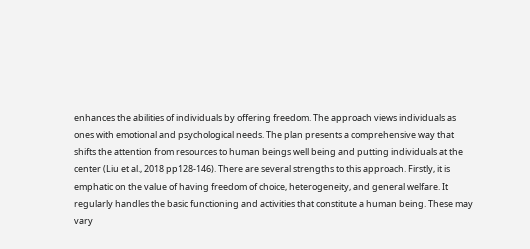enhances the abilities of individuals by offering freedom. The approach views individuals as ones with emotional and psychological needs. The plan presents a comprehensive way that shifts the attention from resources to human beings well being and putting individuals at the center (Liu et al., 2018 pp128-146). There are several strengths to this approach. Firstly, it is emphatic on the value of having freedom of choice, heterogeneity, and general welfare. It regularly handles the basic functioning and activities that constitute a human being. These may vary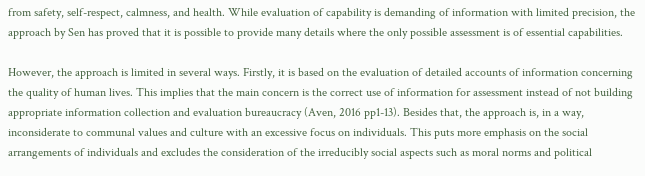from safety, self-respect, calmness, and health. While evaluation of capability is demanding of information with limited precision, the approach by Sen has proved that it is possible to provide many details where the only possible assessment is of essential capabilities.

However, the approach is limited in several ways. Firstly, it is based on the evaluation of detailed accounts of information concerning the quality of human lives. This implies that the main concern is the correct use of information for assessment instead of not building appropriate information collection and evaluation bureaucracy (Aven, 2016 pp1-13). Besides that, the approach is, in a way, inconsiderate to communal values and culture with an excessive focus on individuals. This puts more emphasis on the social arrangements of individuals and excludes the consideration of the irreducibly social aspects such as moral norms and political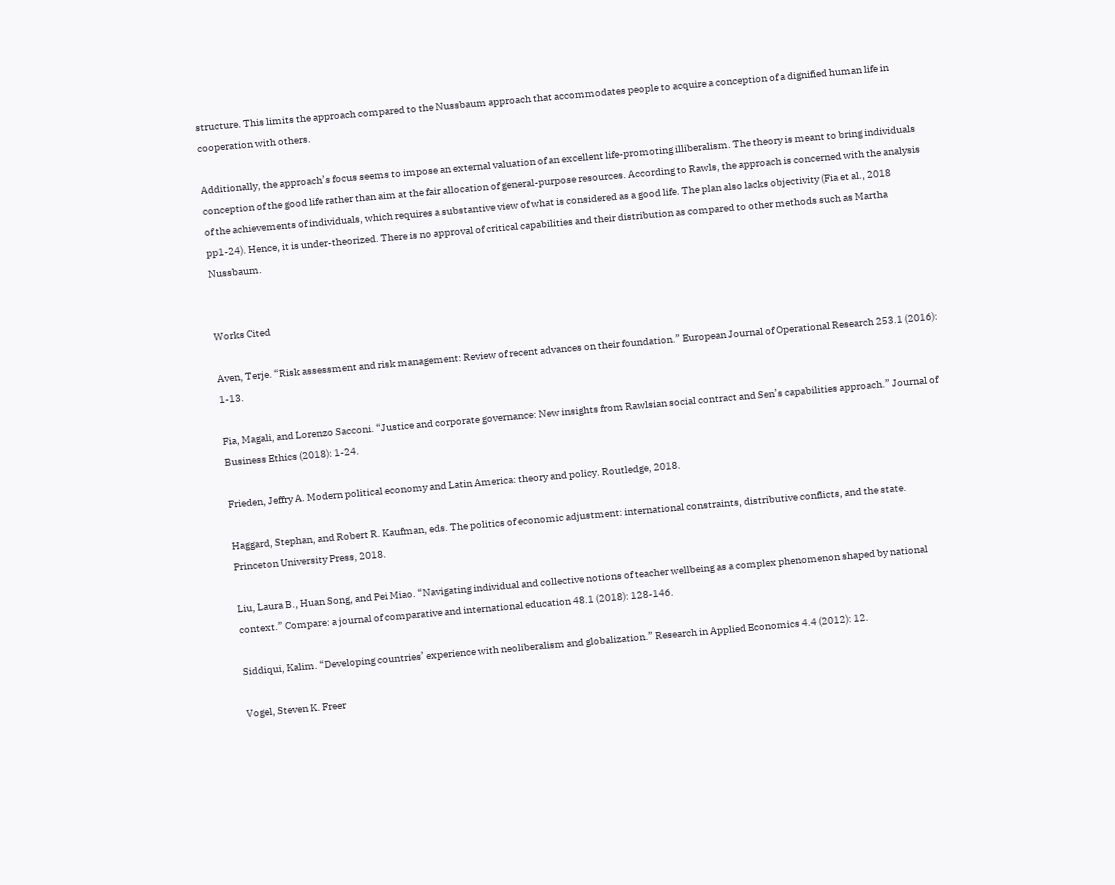structure. This limits the approach compared to the Nussbaum approach that accommodates people to acquire a conception of a dignified human life in cooperation with others.

Additionally, the approach’s focus seems to impose an external valuation of an excellent life-promoting illiberalism. The theory is meant to bring individuals conception of the good life rather than aim at the fair allocation of general-purpose resources. According to Rawls, the approach is concerned with the analysis of the achievements of individuals, which requires a substantive view of what is considered as a good life. The plan also lacks objectivity (Fia et al., 2018 pp1-24). Hence, it is under-theorized. There is no approval of critical capabilities and their distribution as compared to other methods such as Martha Nussbaum.


Works Cited

Aven, Terje. “Risk assessment and risk management: Review of recent advances on their foundation.” European Journal of Operational Research 253.1 (2016): 1-13.

Fia, Magali, and Lorenzo Sacconi. “Justice and corporate governance: New insights from Rawlsian social contract and Sen’s capabilities approach.” Journal of Business Ethics (2018): 1-24.

Frieden, Jeffry A. Modern political economy and Latin America: theory and policy. Routledge, 2018.

Haggard, Stephan, and Robert R. Kaufman, eds. The politics of economic adjustment: international constraints, distributive conflicts, and the state. Princeton University Press, 2018.

Liu, Laura B., Huan Song, and Pei Miao. “Navigating individual and collective notions of teacher wellbeing as a complex phenomenon shaped by national context.” Compare: a journal of comparative and international education 48.1 (2018): 128-146.

Siddiqui, Kalim. “Developing countries’ experience with neoliberalism and globalization.” Research in Applied Economics 4.4 (2012): 12.

Vogel, Steven K. Freer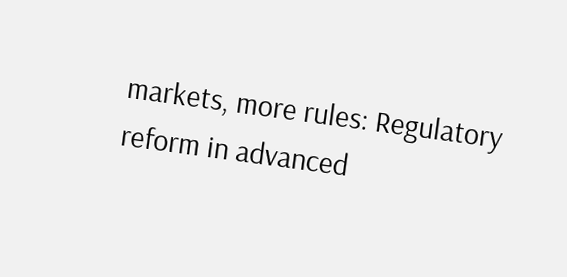markets, more rules: Regulatory reform in advanced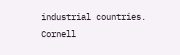industrial countries. Cornell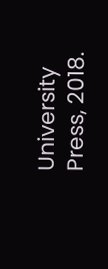University Press, 2018.